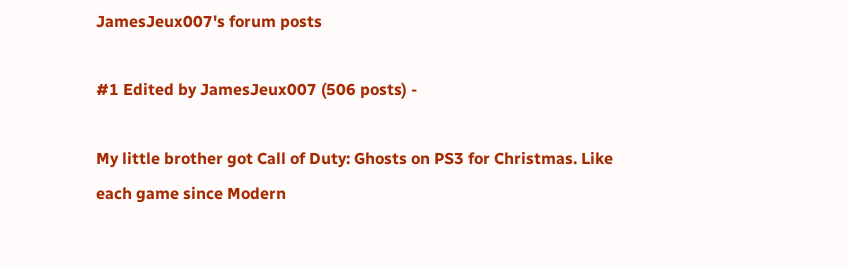JamesJeux007's forum posts

#1 Edited by JamesJeux007 (506 posts) -

My little brother got Call of Duty: Ghosts on PS3 for Christmas. Like each game since Modern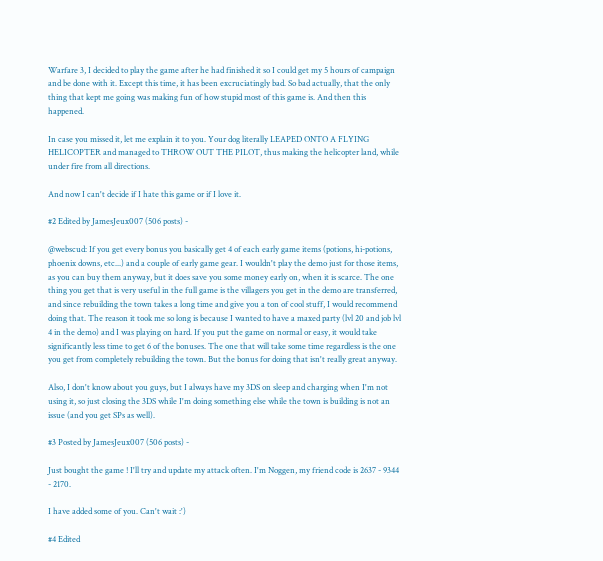Warfare 3, I decided to play the game after he had finished it so I could get my 5 hours of campaign and be done with it. Except this time, it has been excruciatingly bad. So bad actually, that the only thing that kept me going was making fun of how stupid most of this game is. And then this happened.

In case you missed it, let me explain it to you. Your dog literally LEAPED ONTO A FLYING HELICOPTER and managed to THROW OUT THE PILOT, thus making the helicopter land, while under fire from all directions.

And now I can't decide if I hate this game or if I love it.

#2 Edited by JamesJeux007 (506 posts) -

@webscud: If you get every bonus you basically get 4 of each early game items (potions, hi-potions, phoenix downs, etc...) and a couple of early game gear. I wouldn't play the demo just for those items, as you can buy them anyway, but it does save you some money early on, when it is scarce. The one thing you get that is very useful in the full game is the villagers you get in the demo are transferred, and since rebuilding the town takes a long time and give you a ton of cool stuff, I would recommend doing that. The reason it took me so long is because I wanted to have a maxed party (lvl 20 and job lvl 4 in the demo) and I was playing on hard. If you put the game on normal or easy, it would take significantly less time to get 6 of the bonuses. The one that will take some time regardless is the one you get from completely rebuilding the town. But the bonus for doing that isn't really great anyway.

Also, I don't know about you guys, but I always have my 3DS on sleep and charging when I'm not using it, so just closing the 3DS while I'm doing something else while the town is building is not an issue (and you get SPs as well).

#3 Posted by JamesJeux007 (506 posts) -

Just bought the game ! I'll try and update my attack often. I'm Noggen, my friend code is 2637 - 9344 - 2170.

I have added some of you. Can't wait :')

#4 Edited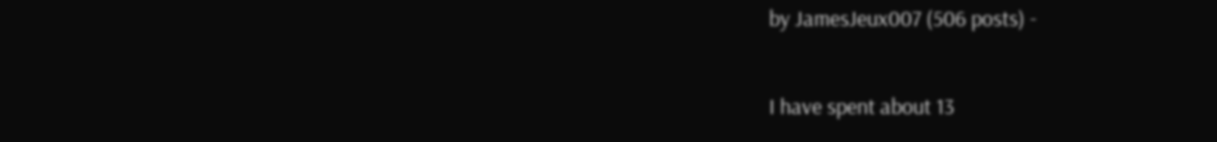by JamesJeux007 (506 posts) -

I have spent about 13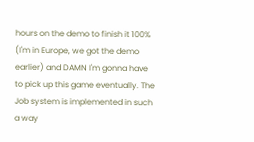hours on the demo to finish it 100% (I'm in Europe, we got the demo earlier) and DAMN I'm gonna have to pick up this game eventually. The Job system is implemented in such a way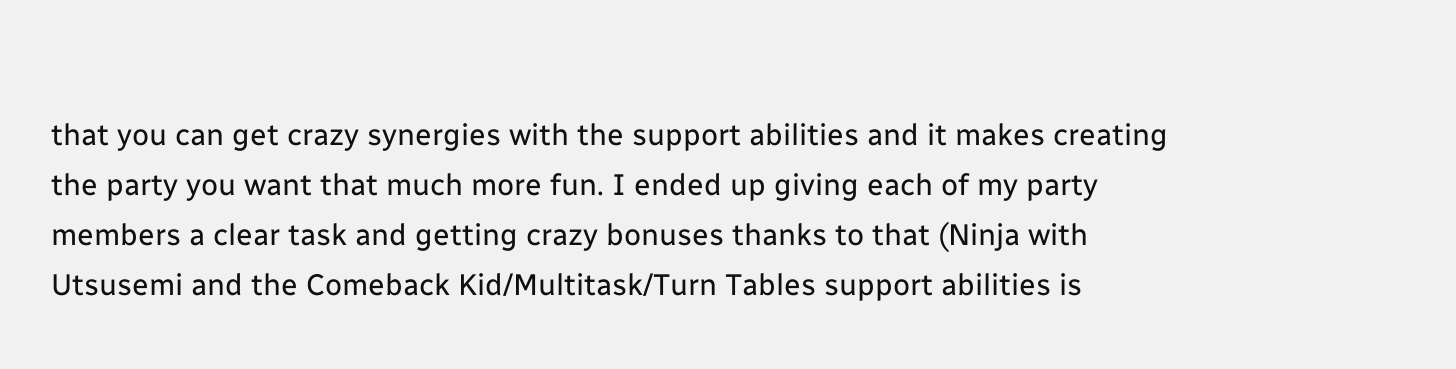that you can get crazy synergies with the support abilities and it makes creating the party you want that much more fun. I ended up giving each of my party members a clear task and getting crazy bonuses thanks to that (Ninja with Utsusemi and the Comeback Kid/Multitask/Turn Tables support abilities is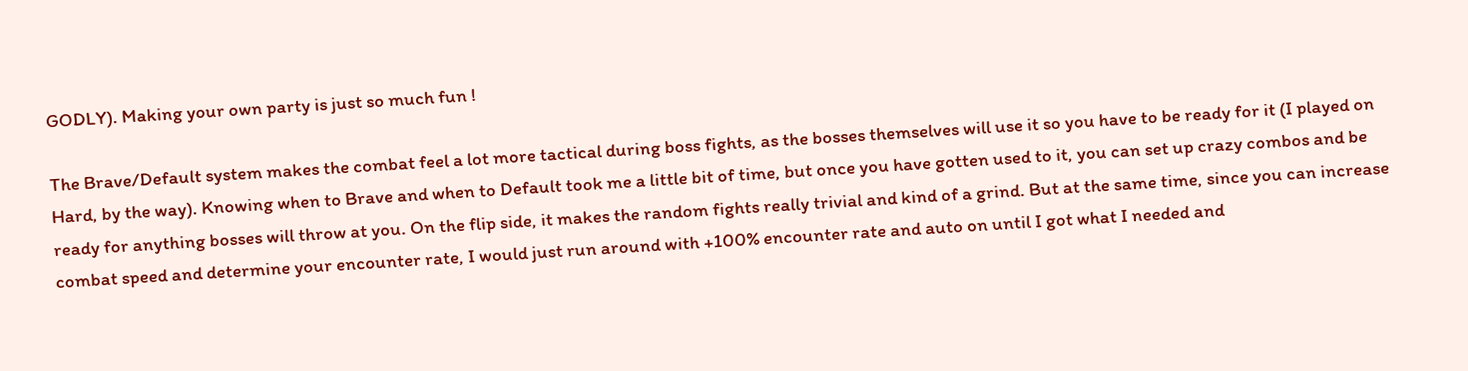GODLY). Making your own party is just so much fun !

The Brave/Default system makes the combat feel a lot more tactical during boss fights, as the bosses themselves will use it so you have to be ready for it (I played on Hard, by the way). Knowing when to Brave and when to Default took me a little bit of time, but once you have gotten used to it, you can set up crazy combos and be ready for anything bosses will throw at you. On the flip side, it makes the random fights really trivial and kind of a grind. But at the same time, since you can increase combat speed and determine your encounter rate, I would just run around with +100% encounter rate and auto on until I got what I needed and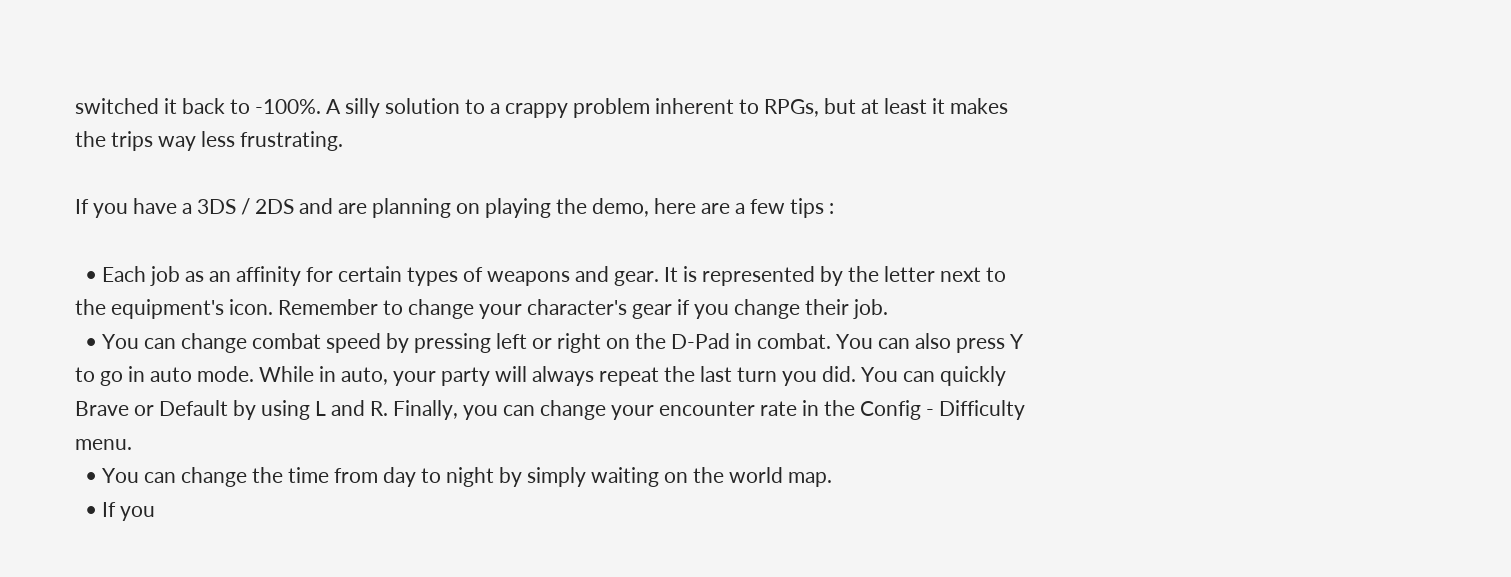switched it back to -100%. A silly solution to a crappy problem inherent to RPGs, but at least it makes the trips way less frustrating.

If you have a 3DS / 2DS and are planning on playing the demo, here are a few tips :

  • Each job as an affinity for certain types of weapons and gear. It is represented by the letter next to the equipment's icon. Remember to change your character's gear if you change their job.
  • You can change combat speed by pressing left or right on the D-Pad in combat. You can also press Y to go in auto mode. While in auto, your party will always repeat the last turn you did. You can quickly Brave or Default by using L and R. Finally, you can change your encounter rate in the Config - Difficulty menu.
  • You can change the time from day to night by simply waiting on the world map.
  • If you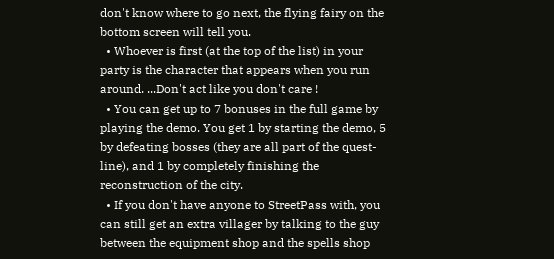don't know where to go next, the flying fairy on the bottom screen will tell you.
  • Whoever is first (at the top of the list) in your party is the character that appears when you run around. ...Don't act like you don't care !
  • You can get up to 7 bonuses in the full game by playing the demo. You get 1 by starting the demo, 5 by defeating bosses (they are all part of the quest-line), and 1 by completely finishing the reconstruction of the city.
  • If you don't have anyone to StreetPass with, you can still get an extra villager by talking to the guy between the equipment shop and the spells shop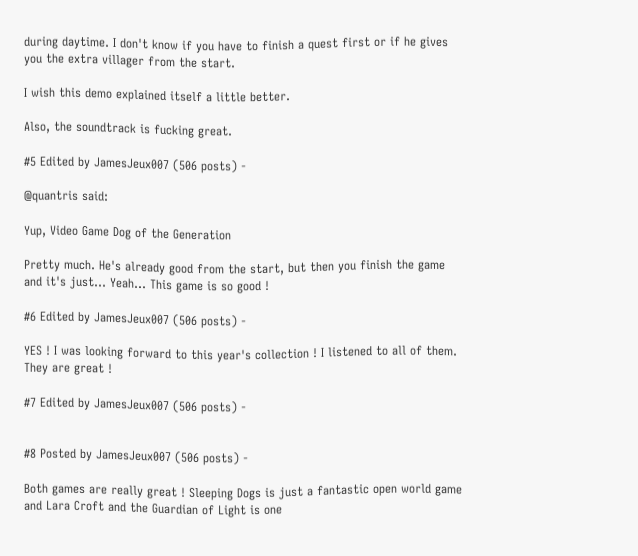during daytime. I don't know if you have to finish a quest first or if he gives you the extra villager from the start.

I wish this demo explained itself a little better.

Also, the soundtrack is fucking great.

#5 Edited by JamesJeux007 (506 posts) -

@quantris said:

Yup, Video Game Dog of the Generation

Pretty much. He's already good from the start, but then you finish the game and it's just... Yeah... This game is so good !

#6 Edited by JamesJeux007 (506 posts) -

YES ! I was looking forward to this year's collection ! I listened to all of them. They are great !

#7 Edited by JamesJeux007 (506 posts) -


#8 Posted by JamesJeux007 (506 posts) -

Both games are really great ! Sleeping Dogs is just a fantastic open world game and Lara Croft and the Guardian of Light is one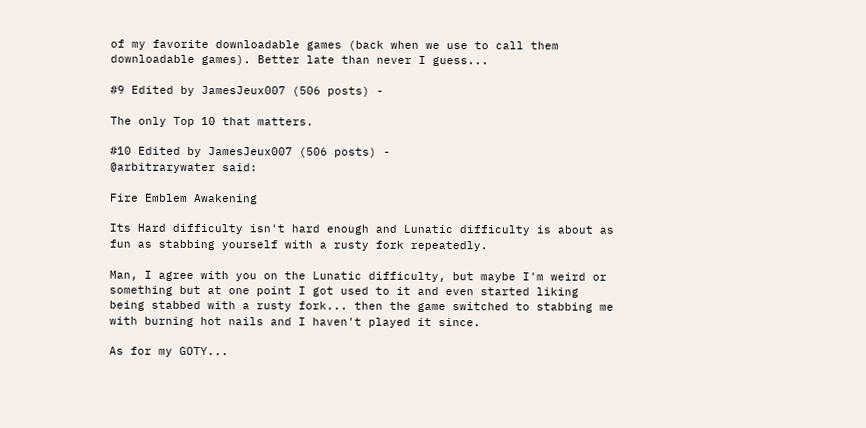of my favorite downloadable games (back when we use to call them downloadable games). Better late than never I guess...

#9 Edited by JamesJeux007 (506 posts) -

The only Top 10 that matters.

#10 Edited by JamesJeux007 (506 posts) -
@arbitrarywater said:

Fire Emblem Awakening

Its Hard difficulty isn't hard enough and Lunatic difficulty is about as fun as stabbing yourself with a rusty fork repeatedly.

Man, I agree with you on the Lunatic difficulty, but maybe I'm weird or something but at one point I got used to it and even started liking being stabbed with a rusty fork... then the game switched to stabbing me with burning hot nails and I haven't played it since.

As for my GOTY...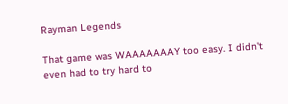Rayman Legends

That game was WAAAAAAAY too easy. I didn't even had to try hard to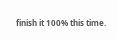finish it 100% this time.